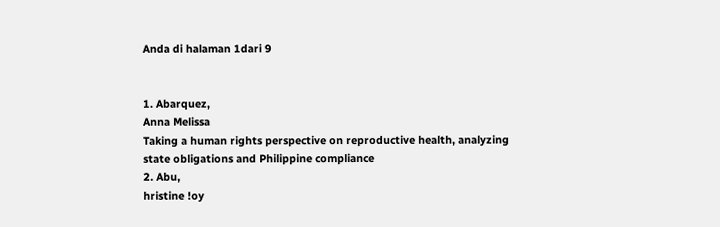Anda di halaman 1dari 9


1. Abarquez,
Anna Melissa
Taking a human rights perspective on reproductive health, analyzing
state obligations and Philippine compliance
2. Abu,
hristine !oy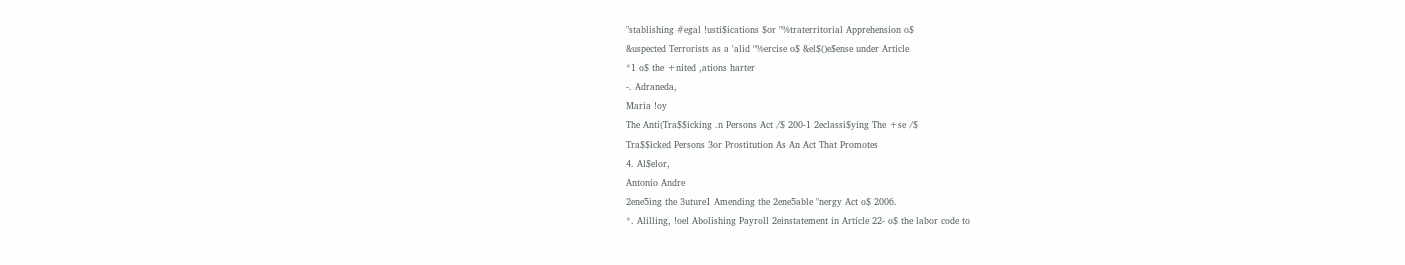"stablishing #egal !usti$ications $or "%traterritorial Apprehension o$
&uspected Terrorists as a 'alid "%ercise o$ &el$()e$ense under Article
*1 o$ the +nited ,ations harter
-. Adraneda,
Maria !oy
The Anti(Tra$$icking .n Persons Act /$ 200-1 2eclassi$ying The +se /$
Tra$$icked Persons 3or Prostitution As An Act That Promotes
4. Al$elor,
Antonio Andre
2ene5ing the 3uture1 Amending the 2ene5able "nergy Act o$ 2006.
*. Alilling, !oel Abolishing Payroll 2einstatement in Article 22- o$ the labor code to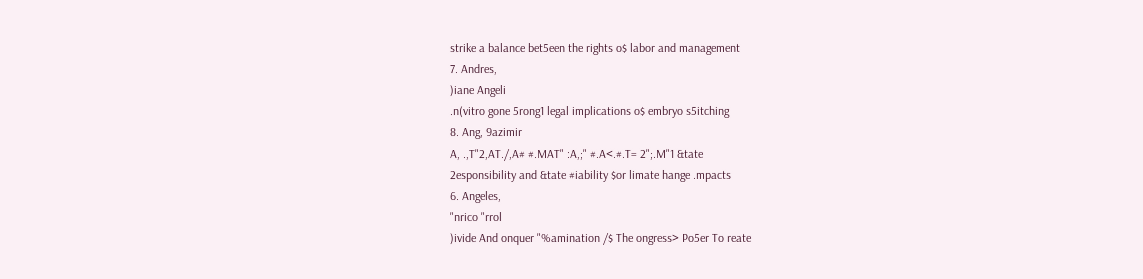strike a balance bet5een the rights o$ labor and management
7. Andres,
)iane Angeli
.n(vitro gone 5rong1 legal implications o$ embryo s5itching
8. Ang, 9azimir
A, .,T"2,AT./,A# #.MAT" :A,;" #.A<.#.T= 2";.M"1 &tate
2esponsibility and &tate #iability $or limate hange .mpacts
6. Angeles,
"nrico "rrol
)ivide And onquer "%amination /$ The ongress> Po5er To reate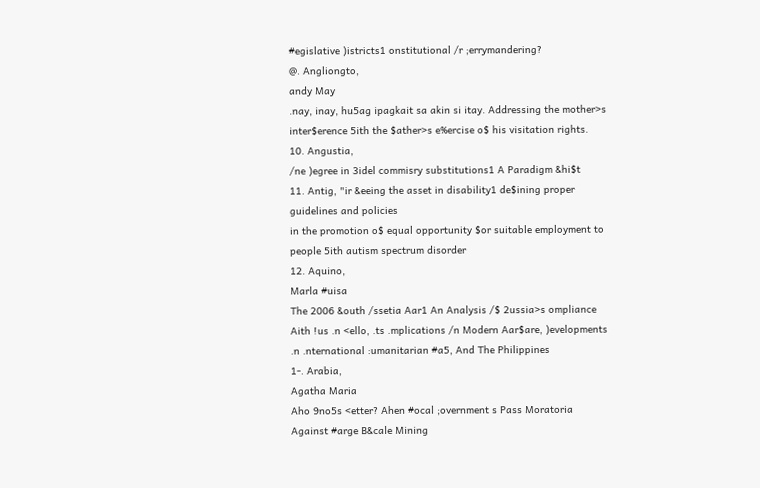#egislative )istricts1 onstitutional /r ;errymandering?
@. Angliongto,
andy May
.nay, inay, hu5ag ipagkait sa akin si itay. Addressing the mother>s
inter$erence 5ith the $ather>s e%ercise o$ his visitation rights.
10. Angustia,
/ne )egree in 3idel commisry substitutions1 A Paradigm &hi$t
11. Antig, "ir &eeing the asset in disability1 de$ining proper guidelines and policies
in the promotion o$ equal opportunity $or suitable employment to
people 5ith autism spectrum disorder
12. Aquino,
Marla #uisa
The 2006 &outh /ssetia Aar1 An Analysis /$ 2ussia>s ompliance
Aith !us .n <ello, .ts .mplications /n Modern Aar$are, )evelopments
.n .nternational :umanitarian #a5, And The Philippines
1-. Arabia,
Agatha Maria
Aho 9no5s <etter? Ahen #ocal ;overnment s Pass Moratoria
Against #arge B&cale Mining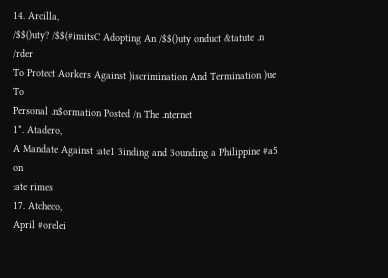14. Arcilla,
/$$()uty? /$$(#imitsC Adopting An /$$()uty onduct &tatute .n /rder
To Protect Aorkers Against )iscrimination And Termination )ue To
Personal .n$ormation Posted /n The .nternet
1*. Atadero,
A Mandate Against :ate1 3inding and 3ounding a Philippine #a5 on
:ate rimes
17. Atcheco,
April #orelei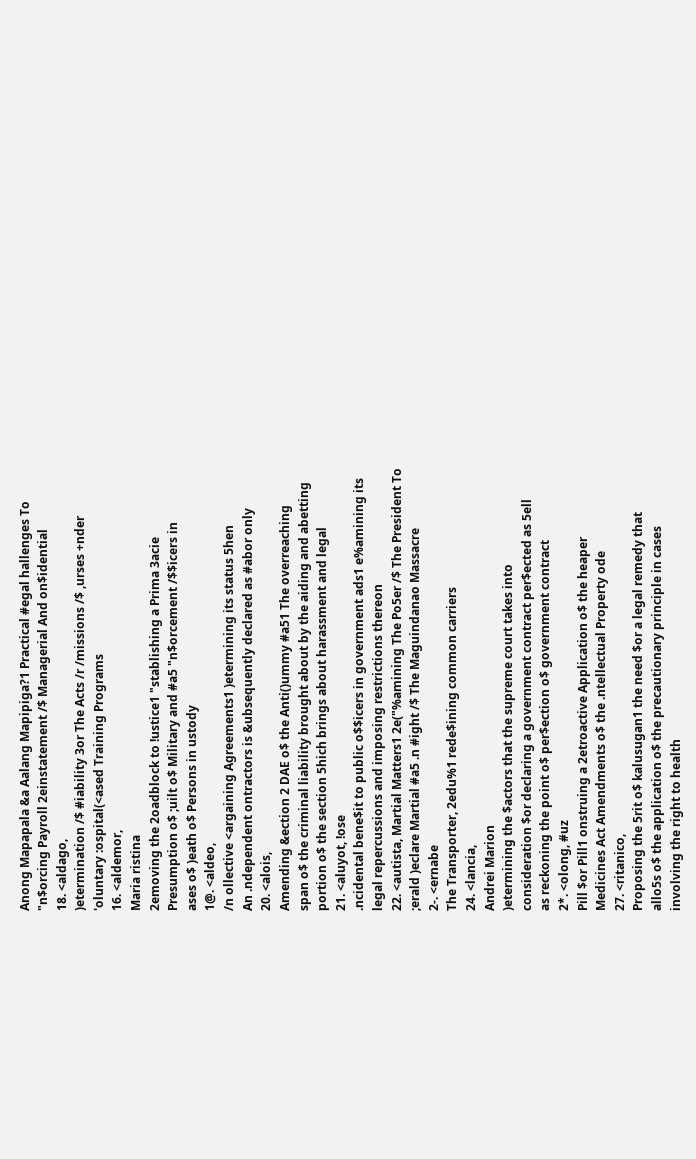Anong Mapapala &a Aalang Mapipiga?1 Practical #egal hallenges To
"n$orcing Payroll 2einstatement /$ Managerial And on$idential
18. <aldago,
)etermination /$ #iability 3or The Acts /r /missions /$ ,urses +nder
'oluntary :ospital(<ased Training Programs
16. <aldemor,
Maria ristina
2emoving the 2oadblock to !ustice1 "stablishing a Prima 3acie
Presumption o$ ;uilt o$ Military and #a5 "n$orcement /$$icers in
ases o$ )eath o$ Persons in ustody
1@. <aldeo,
/n ollective <argaining Agreements1 )etermining its status 5hen
An .ndependent ontractors is &ubsequently declared as #abor only
20. <alois,
Amending &ection 2 DAE o$ the Anti()ummy #a51 The overreaching
span o$ the criminal liability brought about by the aiding and abetting
portion o$ the section 5hich brings about harassment and legal
21. <aluyot, !ose
.ncidental bene$it to public o$$icers in government ads1 e%amining its
legal repercussions and imposing restrictions thereon
22. <autista, Martial Matters1 2e("%amining The Po5er /$ The President To
;erald )eclare Martial #a5 .n #ight /$ The Maguindanao Massacre
2-. <ernabe
The Transporter, 2edu%1 rede$ining common carriers
24. <lancia,
Andrei Marion
)etermining the $actors that the supreme court takes into
consideration $or declaring a government contract per$ected as 5ell
as reckoning the point o$ per$ection o$ government contract
2*. <olong, #uz
Pill $or Pill1 onstruing a 2etroactive Application o$ the heaper
Medicines Act Amendments o$ the .ntellectual Property ode
27. <ritanico,
Proposing the 5rit o$ kalusugan1 the need $or a legal remedy that
allo5s o$ the application o$ the precautionary principle in cases
involving the right to health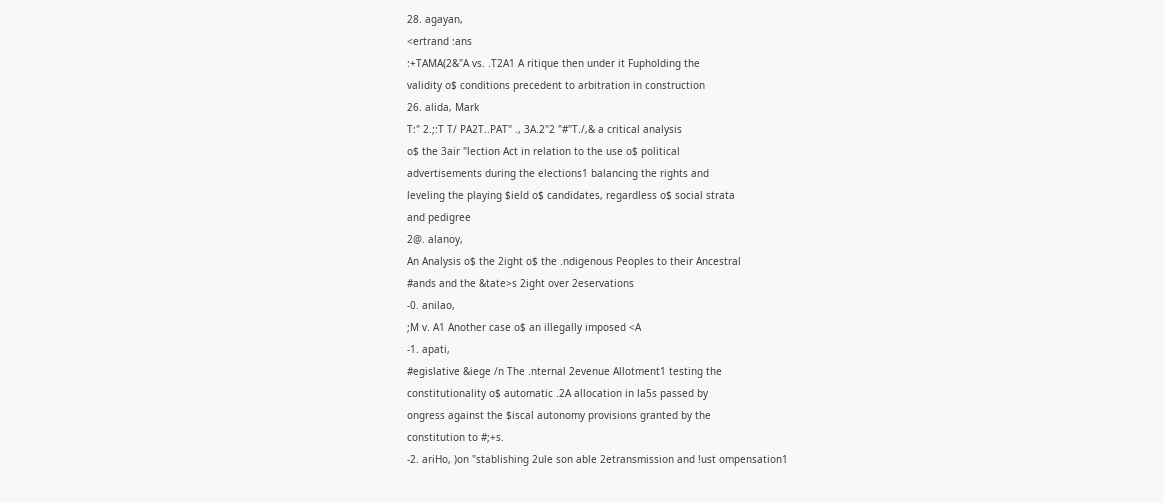28. agayan,
<ertrand :ans
:+TAMA(2&"A vs. .T2A1 A ritique then under it Fupholding the
validity o$ conditions precedent to arbitration in construction
26. alida, Mark
T:" 2.;:T T/ PA2T..PAT" ., 3A.2"2 "#"T./,& a critical analysis
o$ the 3air "lection Act in relation to the use o$ political
advertisements during the elections1 balancing the rights and
leveling the playing $ield o$ candidates, regardless o$ social strata
and pedigree
2@. alanoy,
An Analysis o$ the 2ight o$ the .ndigenous Peoples to their Ancestral
#ands and the &tate>s 2ight over 2eservations
-0. anilao,
;M v. A1 Another case o$ an illegally imposed <A
-1. apati,
#egislative &iege /n The .nternal 2evenue Allotment1 testing the
constitutionality o$ automatic .2A allocation in la5s passed by
ongress against the $iscal autonomy provisions granted by the
constitution to #;+s.
-2. ariHo, )on "stablishing 2ule son able 2etransmission and !ust ompensation1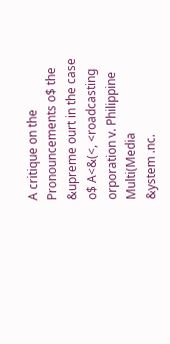A critique on the Pronouncements o$ the &upreme ourt in the case
o$ A<&(<, <roadcasting orporation v. Philippine Multi(Media
&ystem .nc.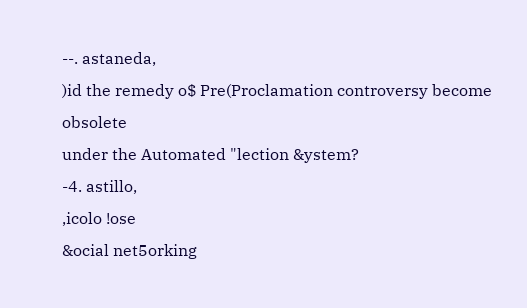--. astaneda,
)id the remedy o$ Pre(Proclamation controversy become obsolete
under the Automated "lection &ystem?
-4. astillo,
,icolo !ose
&ocial net5orking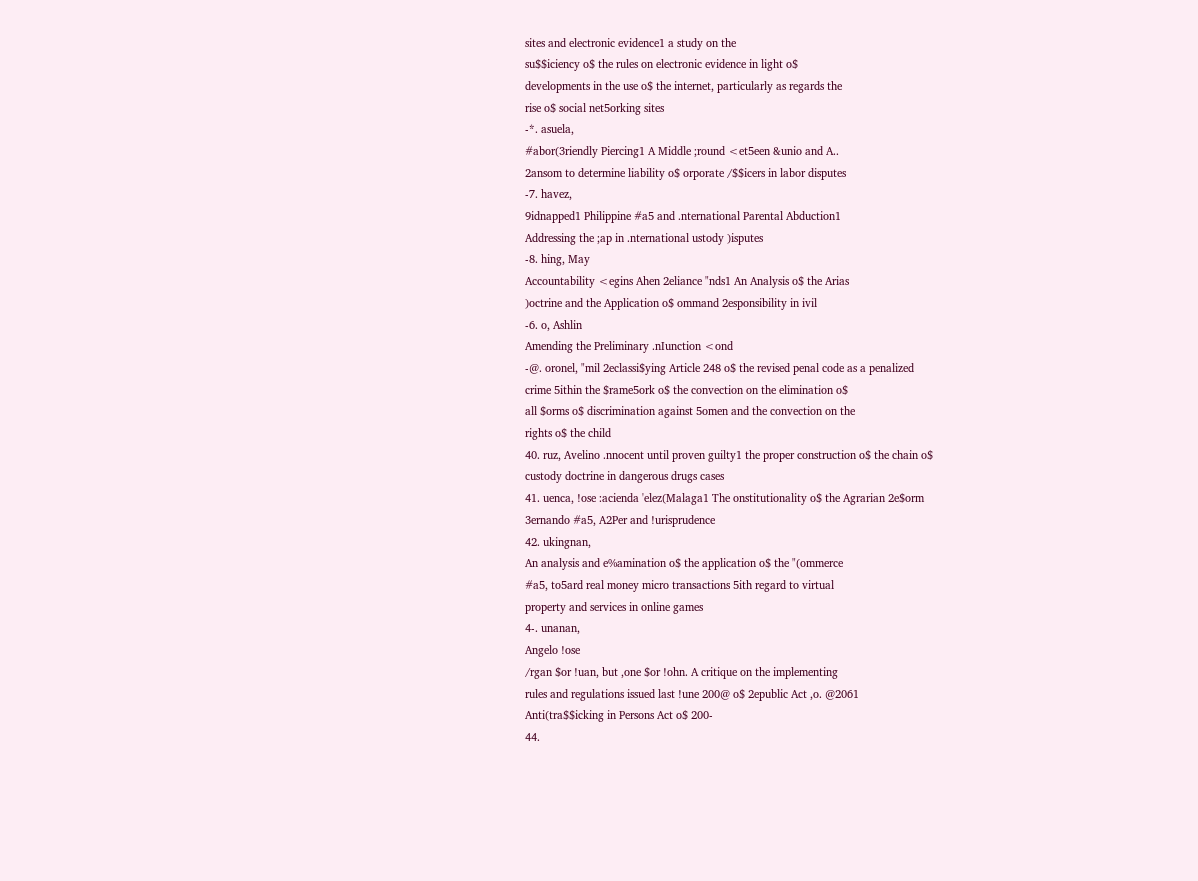sites and electronic evidence1 a study on the
su$$iciency o$ the rules on electronic evidence in light o$
developments in the use o$ the internet, particularly as regards the
rise o$ social net5orking sites
-*. asuela,
#abor(3riendly Piercing1 A Middle ;round <et5een &unio and A..
2ansom to determine liability o$ orporate /$$icers in labor disputes
-7. havez,
9idnapped1 Philippine #a5 and .nternational Parental Abduction1
Addressing the ;ap in .nternational ustody )isputes
-8. hing, May
Accountability <egins Ahen 2eliance "nds1 An Analysis o$ the Arias
)octrine and the Application o$ ommand 2esponsibility in ivil
-6. o, Ashlin
Amending the Preliminary .nIunction <ond
-@. oronel, "mil 2eclassi$ying Article 248 o$ the revised penal code as a penalized
crime 5ithin the $rame5ork o$ the convection on the elimination o$
all $orms o$ discrimination against 5omen and the convection on the
rights o$ the child
40. ruz, Avelino .nnocent until proven guilty1 the proper construction o$ the chain o$
custody doctrine in dangerous drugs cases
41. uenca, !ose :acienda 'elez(Malaga1 The onstitutionality o$ the Agrarian 2e$orm
3ernando #a5, A2Per and !urisprudence
42. ukingnan,
An analysis and e%amination o$ the application o$ the "(ommerce
#a5, to5ard real money micro transactions 5ith regard to virtual
property and services in online games
4-. unanan,
Angelo !ose
/rgan $or !uan, but ,one $or !ohn. A critique on the implementing
rules and regulations issued last !une 200@ o$ 2epublic Act ,o. @2061
Anti(tra$$icking in Persons Act o$ 200-
44.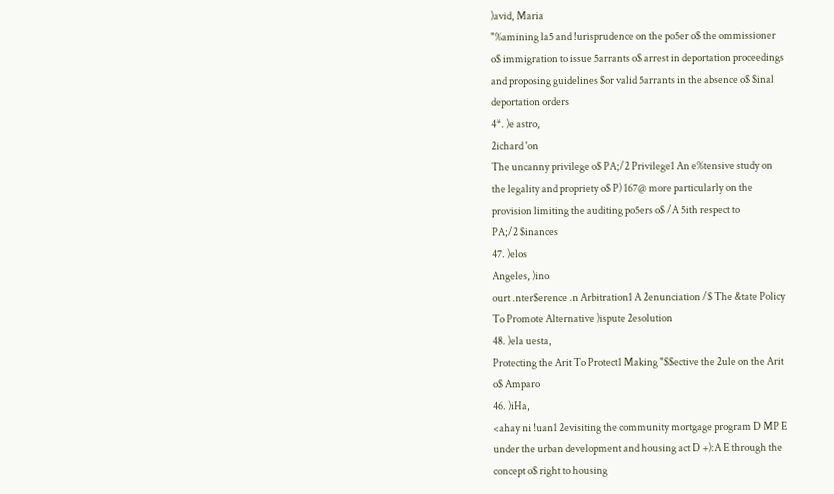)avid, Maria
"%amining la5 and !urisprudence on the po5er o$ the ommissioner
o$ immigration to issue 5arrants o$ arrest in deportation proceedings
and proposing guidelines $or valid 5arrants in the absence o$ $inal
deportation orders
4*. )e astro,
2ichard 'on
The uncanny privilege o$ PA;/2 Privilege1 An e%tensive study on
the legality and propriety o$ P) 167@ more particularly on the
provision limiting the auditing po5ers o$ /A 5ith respect to
PA;/2 $inances
47. )elos
Angeles, )ino
ourt .nter$erence .n Arbitration1 A 2enunciation /$ The &tate Policy
To Promote Alternative )ispute 2esolution
48. )ela uesta,
Protecting the Arit To Protect1 Making "$$ective the 2ule on the Arit
o$ Amparo
46. )iHa,
<ahay ni !uan1 2evisiting the community mortgage program D MP E
under the urban development and housing act D +):A E through the
concept o$ right to housing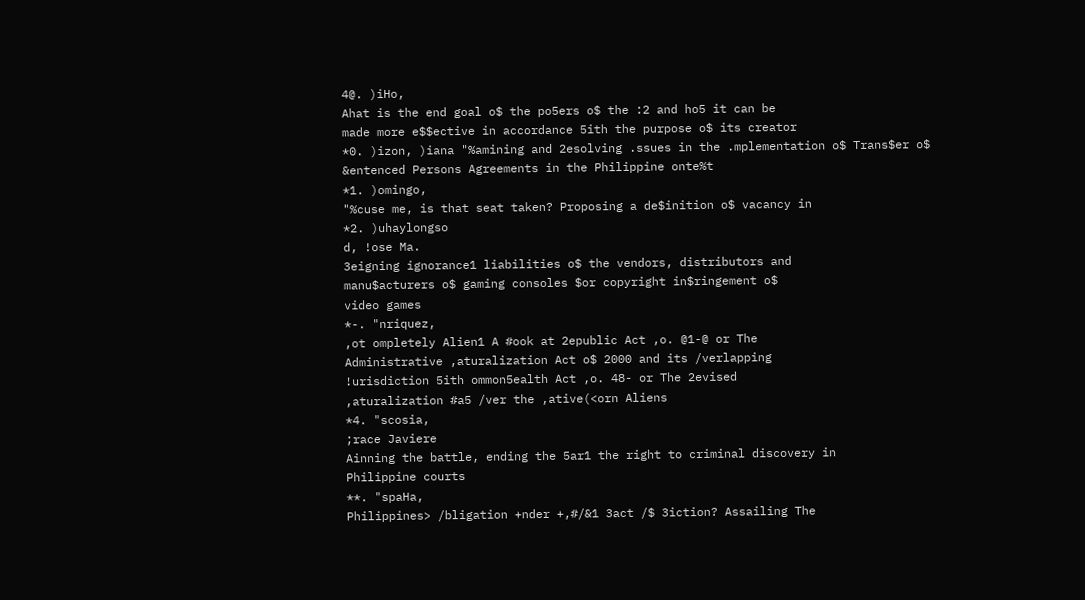4@. )iHo,
Ahat is the end goal o$ the po5ers o$ the :2 and ho5 it can be
made more e$$ective in accordance 5ith the purpose o$ its creator
*0. )izon, )iana "%amining and 2esolving .ssues in the .mplementation o$ Trans$er o$
&entenced Persons Agreements in the Philippine onte%t
*1. )omingo,
"%cuse me, is that seat taken? Proposing a de$inition o$ vacancy in
*2. )uhaylongso
d, !ose Ma.
3eigning ignorance1 liabilities o$ the vendors, distributors and
manu$acturers o$ gaming consoles $or copyright in$ringement o$
video games
*-. "nriquez,
,ot ompletely Alien1 A #ook at 2epublic Act ,o. @1-@ or The
Administrative ,aturalization Act o$ 2000 and its /verlapping
!urisdiction 5ith ommon5ealth Act ,o. 48- or The 2evised
,aturalization #a5 /ver the ,ative(<orn Aliens
*4. "scosia,
;race Javiere
Ainning the battle, ending the 5ar1 the right to criminal discovery in
Philippine courts
**. "spaHa,
Philippines> /bligation +nder +,#/&1 3act /$ 3iction? Assailing The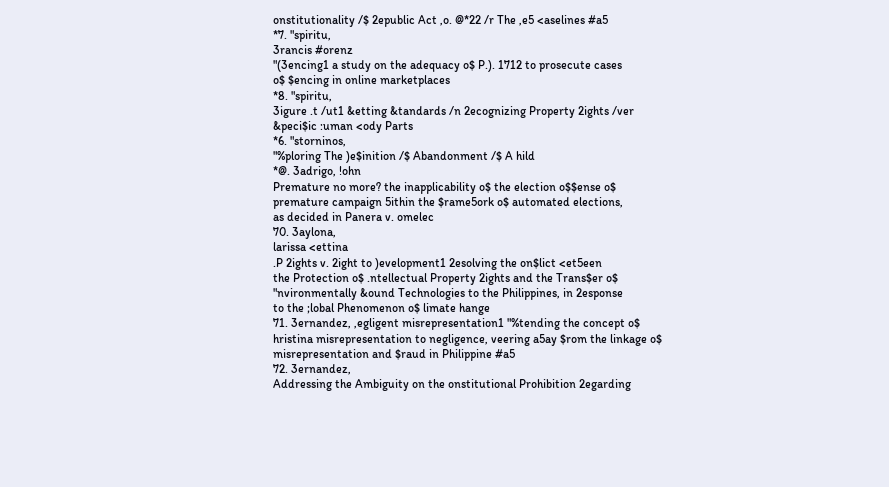onstitutionality /$ 2epublic Act ,o. @*22 /r The ,e5 <aselines #a5
*7. "spiritu,
3rancis #orenz
"(3encing1 a study on the adequacy o$ P.). 1712 to prosecute cases
o$ $encing in online marketplaces
*8. "spiritu,
3igure .t /ut1 &etting &tandards /n 2ecognizing Property 2ights /ver
&peci$ic :uman <ody Parts
*6. "storninos,
"%ploring The )e$inition /$ Abandonment /$ A hild
*@. 3adrigo, !ohn
Premature no more? the inapplicability o$ the election o$$ense o$
premature campaign 5ithin the $rame5ork o$ automated elections,
as decided in Panera v. omelec
70. 3aylona,
larissa <ettina
.P 2ights v. 2ight to )evelopment1 2esolving the on$lict <et5een
the Protection o$ .ntellectual Property 2ights and the Trans$er o$
"nvironmentally &ound Technologies to the Philippines, in 2esponse
to the ;lobal Phenomenon o$ limate hange
71. 3ernandez, ,egligent misrepresentation1 "%tending the concept o$
hristina misrepresentation to negligence, veering a5ay $rom the linkage o$
misrepresentation and $raud in Philippine #a5
72. 3ernandez,
Addressing the Ambiguity on the onstitutional Prohibition 2egarding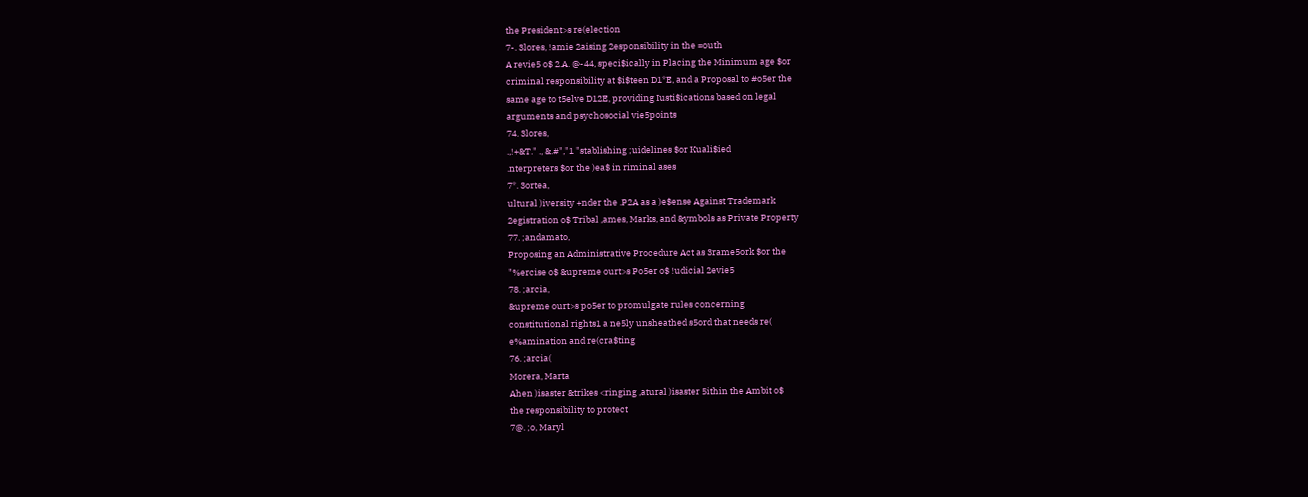the President>s re(election
7-. 3lores, !amie 2aising 2esponsibility in the =outh
A revie5 o$ 2.A. @-44, speci$ically in Placing the Minimum age $or
criminal responsibility at $i$teen D1*E, and a Proposal to #o5er the
same age to t5elve D12E, providing Iusti$ications based on legal
arguments and psychosocial vie5points
74. 3lores,
.,!+&T." ., &.#","1 "stablishing ;uidelines $or Kuali$ied
.nterpreters $or the )ea$ in riminal ases
7*. 3ortea,
ultural )iversity +nder the .P2A as a )e$ense Against Trademark
2egistration o$ Tribal ,ames, Marks, and &ymbols as Private Property
77. ;andamato,
Proposing an Administrative Procedure Act as 3rame5ork $or the
"%ercise o$ &upreme ourt>s Po5er o$ !udicial 2evie5
78. ;arcia,
&upreme ourt>s po5er to promulgate rules concerning
constitutional rights1 a ne5ly unsheathed s5ord that needs re(
e%amination and re(cra$ting
76. ;arcia(
Morera, Marta
Ahen )isaster &trikes <ringing ,atural )isaster 5ithin the Ambit o$
the responsibility to protect
7@. ;o, Maryl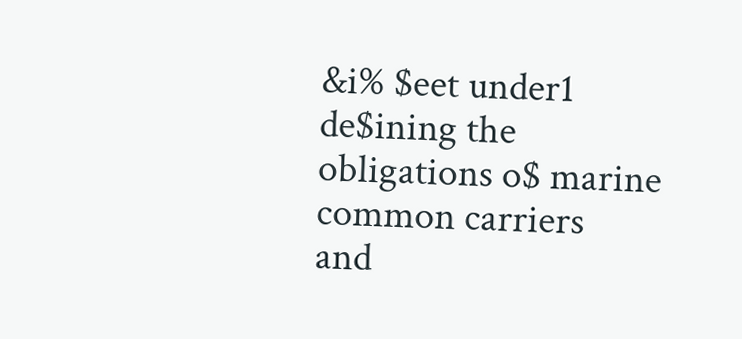&i% $eet under1 de$ining the obligations o$ marine common carriers
and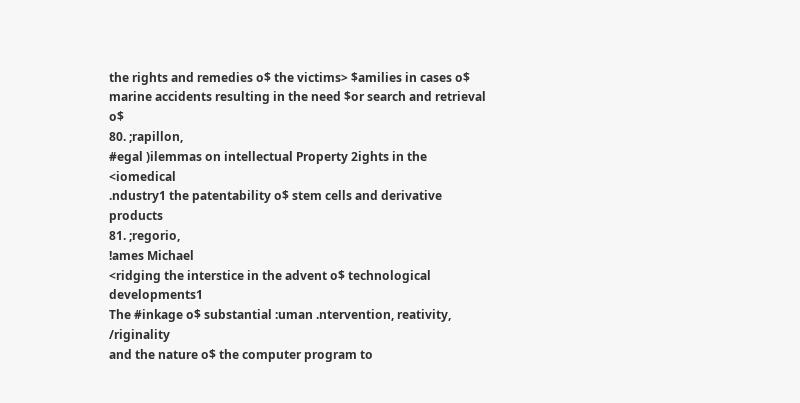the rights and remedies o$ the victims> $amilies in cases o$
marine accidents resulting in the need $or search and retrieval o$
80. ;rapillon,
#egal )ilemmas on intellectual Property 2ights in the <iomedical
.ndustry1 the patentability o$ stem cells and derivative products
81. ;regorio,
!ames Michael
<ridging the interstice in the advent o$ technological developments1
The #inkage o$ substantial :uman .ntervention, reativity, /riginality
and the nature o$ the computer program to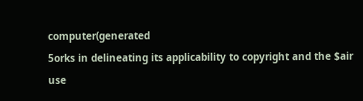computer(generated
5orks in delineating its applicability to copyright and the $air use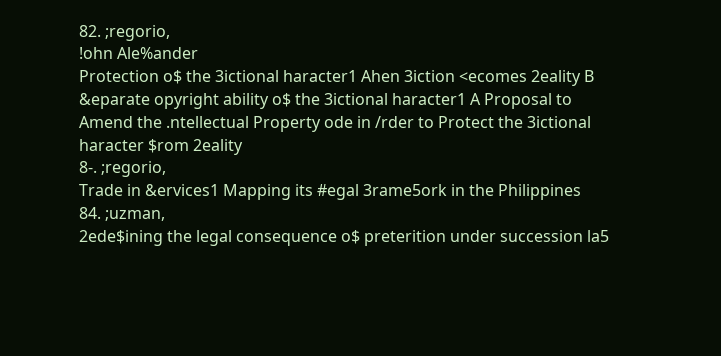82. ;regorio,
!ohn Ale%ander
Protection o$ the 3ictional haracter1 Ahen 3iction <ecomes 2eality B
&eparate opyright ability o$ the 3ictional haracter1 A Proposal to
Amend the .ntellectual Property ode in /rder to Protect the 3ictional
haracter $rom 2eality
8-. ;regorio,
Trade in &ervices1 Mapping its #egal 3rame5ork in the Philippines
84. ;uzman,
2ede$ining the legal consequence o$ preterition under succession la5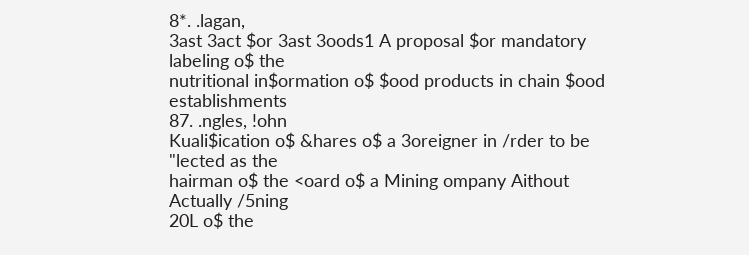8*. .lagan,
3ast 3act $or 3ast 3oods1 A proposal $or mandatory labeling o$ the
nutritional in$ormation o$ $ood products in chain $ood establishments
87. .ngles, !ohn
Kuali$ication o$ &hares o$ a 3oreigner in /rder to be "lected as the
hairman o$ the <oard o$ a Mining ompany Aithout Actually /5ning
20L o$ the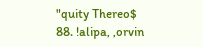"quity Thereo$
88. !alipa, ,orvin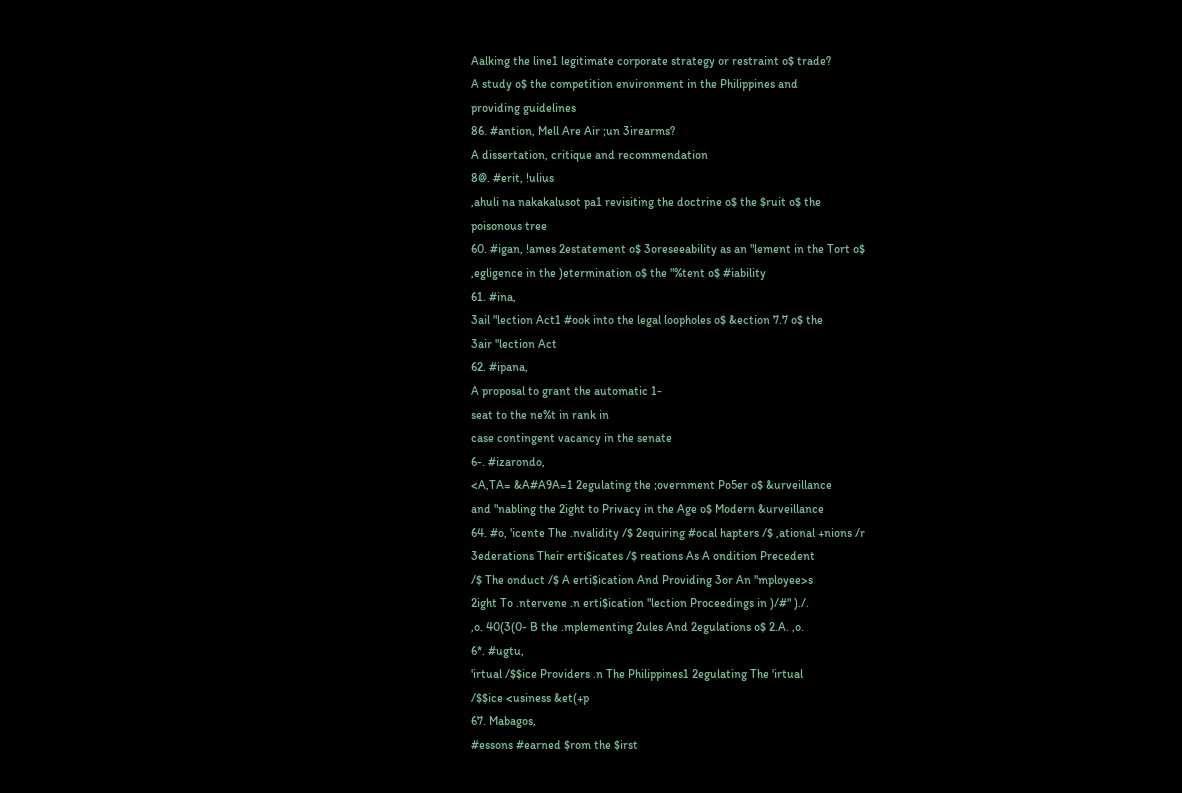Aalking the line1 legitimate corporate strategy or restraint o$ trade?
A study o$ the competition environment in the Philippines and
providing guidelines
86. #antion, Mell Are Air ;un 3irearms?
A dissertation, critique and recommendation
8@. #erit, !ulius
,ahuli na nakakalusot pa1 revisiting the doctrine o$ the $ruit o$ the
poisonous tree
60. #igan, !ames 2estatement o$ 3oreseeability as an "lement in the Tort o$
,egligence in the )etermination o$ the "%tent o$ #iability
61. #ina,
3ail "lection Act1 #ook into the legal loopholes o$ &ection 7.7 o$ the
3air "lection Act
62. #ipana,
A proposal to grant the automatic 1-
seat to the ne%t in rank in
case contingent vacancy in the senate
6-. #izarondo,
<A,TA= &A#A9A=1 2egulating the ;overnment Po5er o$ &urveillance
and "nabling the 2ight to Privacy in the Age o$ Modern &urveillance
64. #o, 'icente The .nvalidity /$ 2equiring #ocal hapters /$ ,ational +nions /r
3ederations Their erti$icates /$ reations As A ondition Precedent
/$ The onduct /$ A erti$ication And Providing 3or An "mployee>s
2ight To .ntervene .n erti$ication "lection Proceedings in )/#" )./.
,o. 40(3(0- B the .mplementing 2ules And 2egulations o$ 2.A. ,o.
6*. #ugtu,
'irtual /$$ice Providers .n The Philippines1 2egulating The 'irtual
/$$ice <usiness &et(+p
67. Mabagos,
#essons #earned $rom the $irst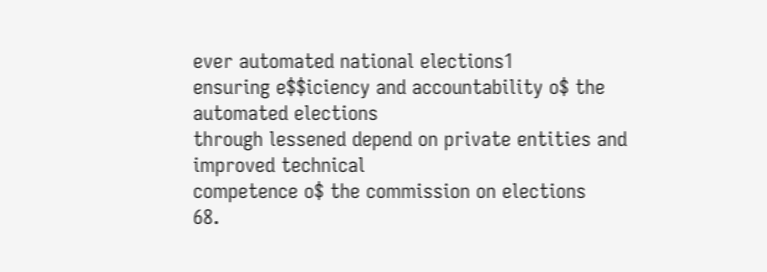ever automated national elections1
ensuring e$$iciency and accountability o$ the automated elections
through lessened depend on private entities and improved technical
competence o$ the commission on elections
68.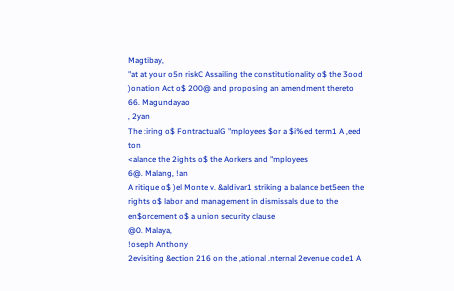Magtibay,
"at at your o5n riskC Assailing the constitutionality o$ the 3ood
)onation Act o$ 200@ and proposing an amendment thereto
66. Magundayao
, 2yan
The :iring o$ FontractualG "mployees $or a $i%ed term1 A ,eed ton
<alance the 2ights o$ the Aorkers and "mployees
6@. Malang, !an
A ritique o$ )el Monte v. &aldivar1 striking a balance bet5een the
rights o$ labor and management in dismissals due to the
en$orcement o$ a union security clause
@0. Malaya,
!oseph Anthony
2evisiting &ection 216 on the ,ational .nternal 2evenue code1 A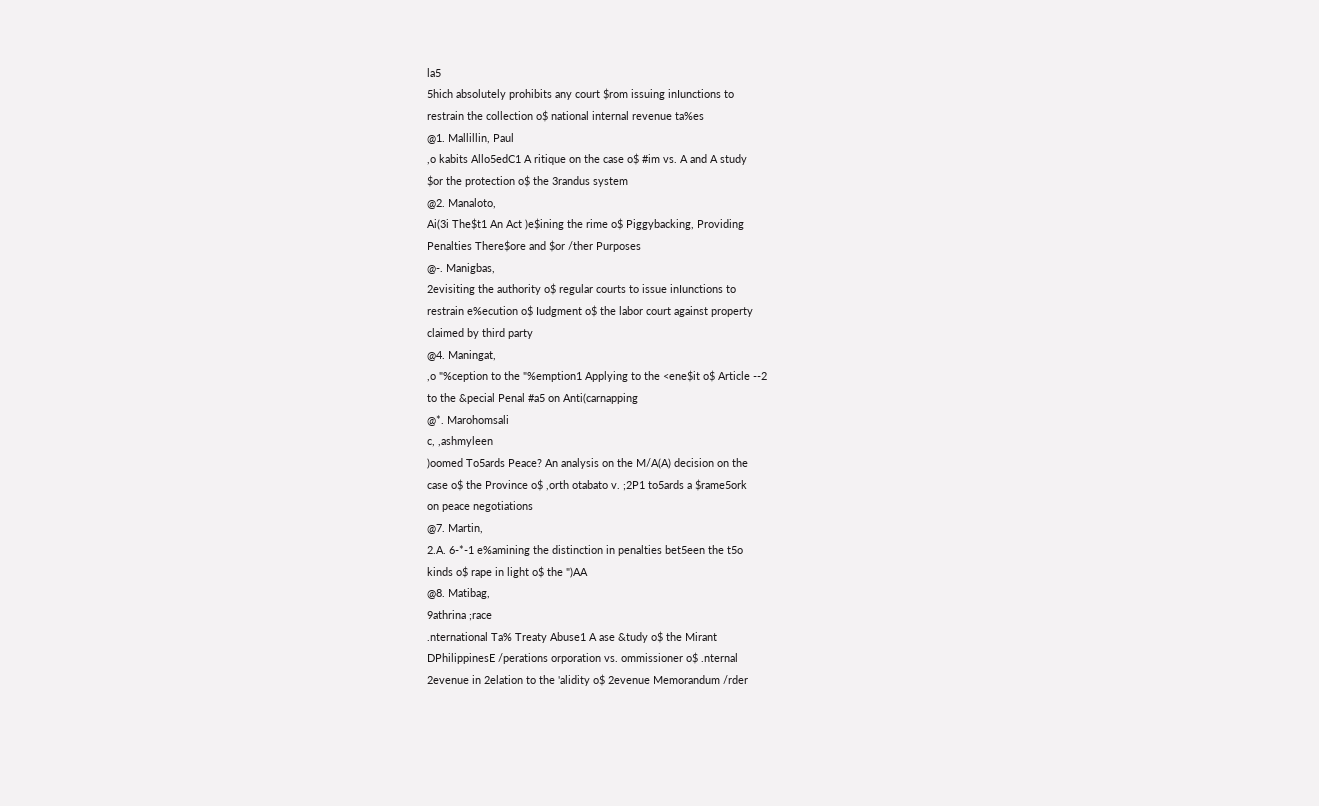la5
5hich absolutely prohibits any court $rom issuing inIunctions to
restrain the collection o$ national internal revenue ta%es
@1. Mallillin, Paul
,o kabits Allo5edC1 A ritique on the case o$ #im vs. A and A study
$or the protection o$ the 3randus system
@2. Manaloto,
Ai(3i The$t1 An Act )e$ining the rime o$ Piggybacking, Providing
Penalties There$ore and $or /ther Purposes
@-. Manigbas,
2evisiting the authority o$ regular courts to issue inIunctions to
restrain e%ecution o$ Iudgment o$ the labor court against property
claimed by third party
@4. Maningat,
,o "%ception to the "%emption1 Applying to the <ene$it o$ Article --2
to the &pecial Penal #a5 on Anti(carnapping
@*. Marohomsali
c, ,ashmyleen
)oomed To5ards Peace? An analysis on the M/A(A) decision on the
case o$ the Province o$ ,orth otabato v. ;2P1 to5ards a $rame5ork
on peace negotiations
@7. Martin,
2.A. 6-*-1 e%amining the distinction in penalties bet5een the t5o
kinds o$ rape in light o$ the ")AA
@8. Matibag,
9athrina ;race
.nternational Ta% Treaty Abuse1 A ase &tudy o$ the Mirant
DPhilippinesE /perations orporation vs. ommissioner o$ .nternal
2evenue in 2elation to the 'alidity o$ 2evenue Memorandum /rder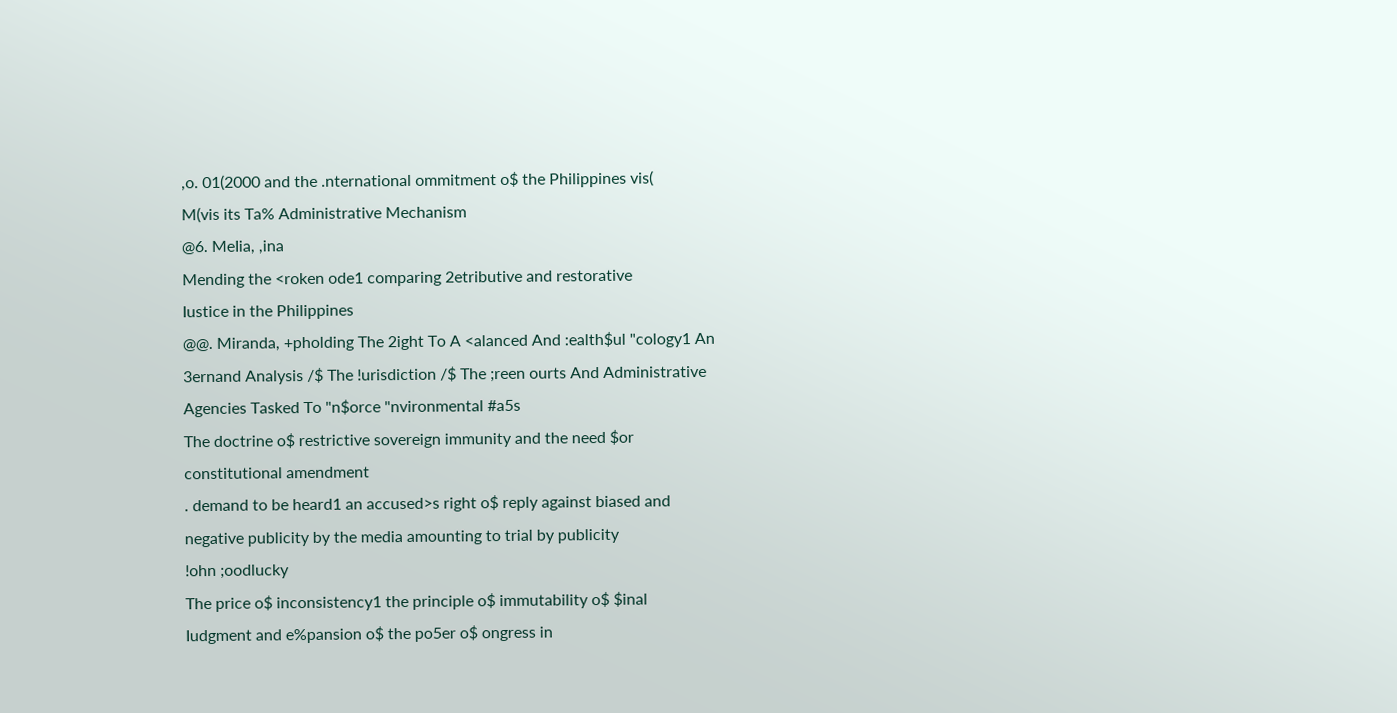,o. 01(2000 and the .nternational ommitment o$ the Philippines vis(
M(vis its Ta% Administrative Mechanism
@6. MeIia, ,ina
Mending the <roken ode1 comparing 2etributive and restorative
Iustice in the Philippines
@@. Miranda, +pholding The 2ight To A <alanced And :ealth$ul "cology1 An
3ernand Analysis /$ The !urisdiction /$ The ;reen ourts And Administrative
Agencies Tasked To "n$orce "nvironmental #a5s
The doctrine o$ restrictive sovereign immunity and the need $or
constitutional amendment
. demand to be heard1 an accused>s right o$ reply against biased and
negative publicity by the media amounting to trial by publicity
!ohn ;oodlucky
The price o$ inconsistency1 the principle o$ immutability o$ $inal
Iudgment and e%pansion o$ the po5er o$ ongress in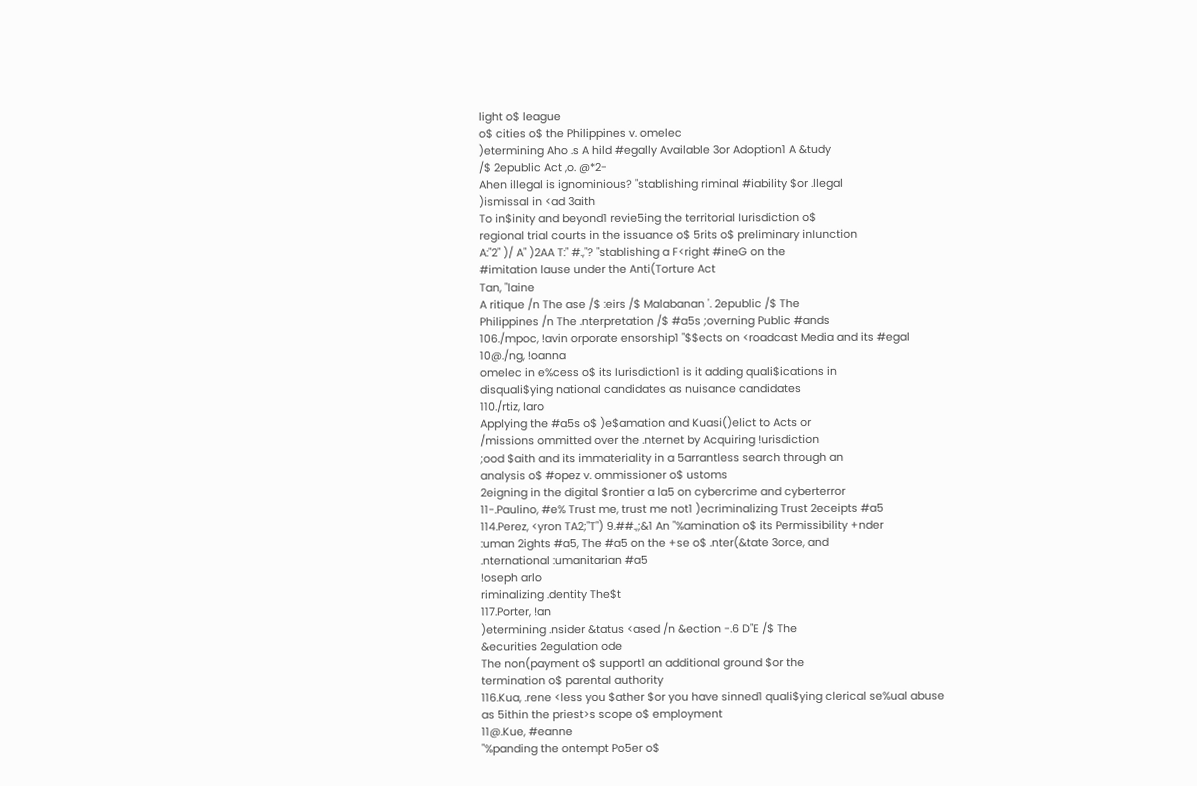light o$ league
o$ cities o$ the Philippines v. omelec
)etermining Aho .s A hild #egally Available 3or Adoption1 A &tudy
/$ 2epublic Act ,o. @*2-
Ahen illegal is ignominious? "stablishing riminal #iability $or .llegal
)ismissal in <ad 3aith
To in$inity and beyond1 revie5ing the territorial Iurisdiction o$
regional trial courts in the issuance o$ 5rits o$ preliminary inIunction
A:"2" )/ A" )2AA T:" #.,"? "stablishing a F<right #ineG on the
#imitation lause under the Anti(Torture Act
Tan, "laine
A ritique /n The ase /$ :eirs /$ Malabanan '. 2epublic /$ The
Philippines /n The .nterpretation /$ #a5s ;overning Public #ands
106./mpoc, !avin orporate ensorship1 "$$ects on <roadcast Media and its #egal
10@./ng, !oanna
omelec in e%cess o$ its Iurisdiction1 is it adding quali$ications in
disquali$ying national candidates as nuisance candidates
110./rtiz, laro
Applying the #a5s o$ )e$amation and Kuasi()elict to Acts or
/missions ommitted over the .nternet by Acquiring !urisdiction
;ood $aith and its immateriality in a 5arrantless search through an
analysis o$ #opez v. ommissioner o$ ustoms
2eigning in the digital $rontier a la5 on cybercrime and cyberterror
11-.Paulino, #e% Trust me, trust me not1 )ecriminalizing Trust 2eceipts #a5
114.Perez, <yron TA2;"T") 9.##.,;&1 An "%amination o$ its Permissibility +nder
:uman 2ights #a5, The #a5 on the +se o$ .nter(&tate 3orce, and
.nternational :umanitarian #a5
!oseph arlo
riminalizing .dentity The$t
117.Porter, !an
)etermining .nsider &tatus <ased /n &ection -.6 D"E /$ The
&ecurities 2egulation ode
The non(payment o$ support1 an additional ground $or the
termination o$ parental authority
116.Kua, .rene <less you $ather $or you have sinned1 quali$ying clerical se%ual abuse
as 5ithin the priest>s scope o$ employment
11@.Kue, #eanne
"%panding the ontempt Po5er o$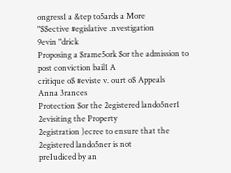ongress1 a &tep to5ards a More
"$$ective #egislative .nvestigation
9evin "drick
Proposing a $rame5ork $or the admission to post conviction bail1 A
critique o$ #eviste v. ourt o$ Appeals
Anna 3rances
Protection $or the 2egistered lando5ner1 2evisiting the Property
2egistration )ecree to ensure that the 2egistered lando5ner is not
preIudiced by an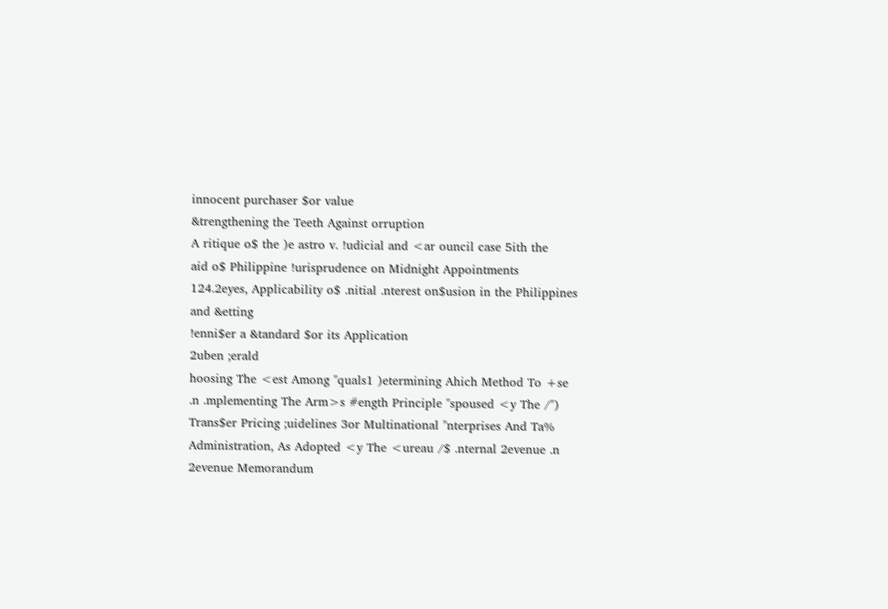innocent purchaser $or value
&trengthening the Teeth Against orruption
A ritique o$ the )e astro v. !udicial and <ar ouncil case 5ith the
aid o$ Philippine !urisprudence on Midnight Appointments
124.2eyes, Applicability o$ .nitial .nterest on$usion in the Philippines and &etting
!enni$er a &tandard $or its Application
2uben ;erald
hoosing The <est Among "quals1 )etermining Ahich Method To +se
.n .mplementing The Arm>s #ength Principle "spoused <y The /")
Trans$er Pricing ;uidelines 3or Multinational "nterprises And Ta%
Administration, As Adopted <y The <ureau /$ .nternal 2evenue .n
2evenue Memorandum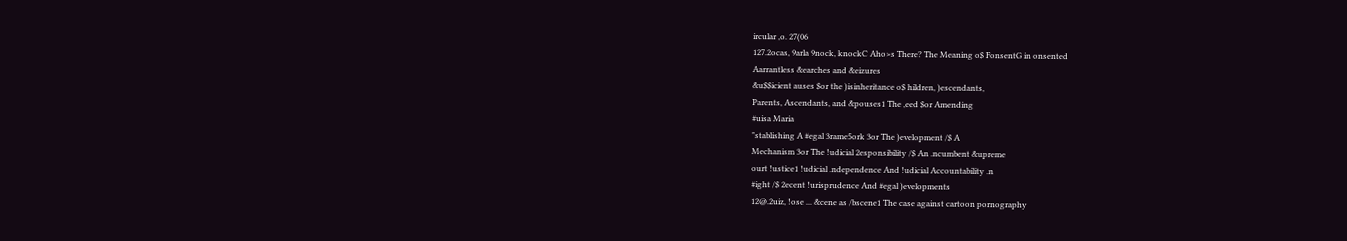ircular ,o. 27(06
127.2ocas, 9arla 9nock, knockC Aho>s There? The Meaning o$ FonsentG in onsented
Aarrantless &earches and &eizures
&u$$icient auses $or the )isinheritance o$ hildren, )escendants,
Parents, Ascendants, and &pouses1 The ,eed $or Amending
#uisa Maria
"stablishing A #egal 3rame5ork 3or The )evelopment /$ A
Mechanism 3or The !udicial 2esponsibility /$ An .ncumbent &upreme
ourt !ustice1 !udicial .ndependence And !udicial Accountability .n
#ight /$ 2ecent !urisprudence And #egal )evelopments
12@.2uiz, !ose ... &cene as /bscene1 The case against cartoon pornography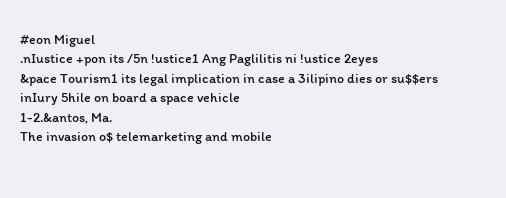#eon Miguel
.nIustice +pon its /5n !ustice1 Ang Paglilitis ni !ustice 2eyes
&pace Tourism1 its legal implication in case a 3ilipino dies or su$$ers
inIury 5hile on board a space vehicle
1-2.&antos, Ma.
The invasion o$ telemarketing and mobile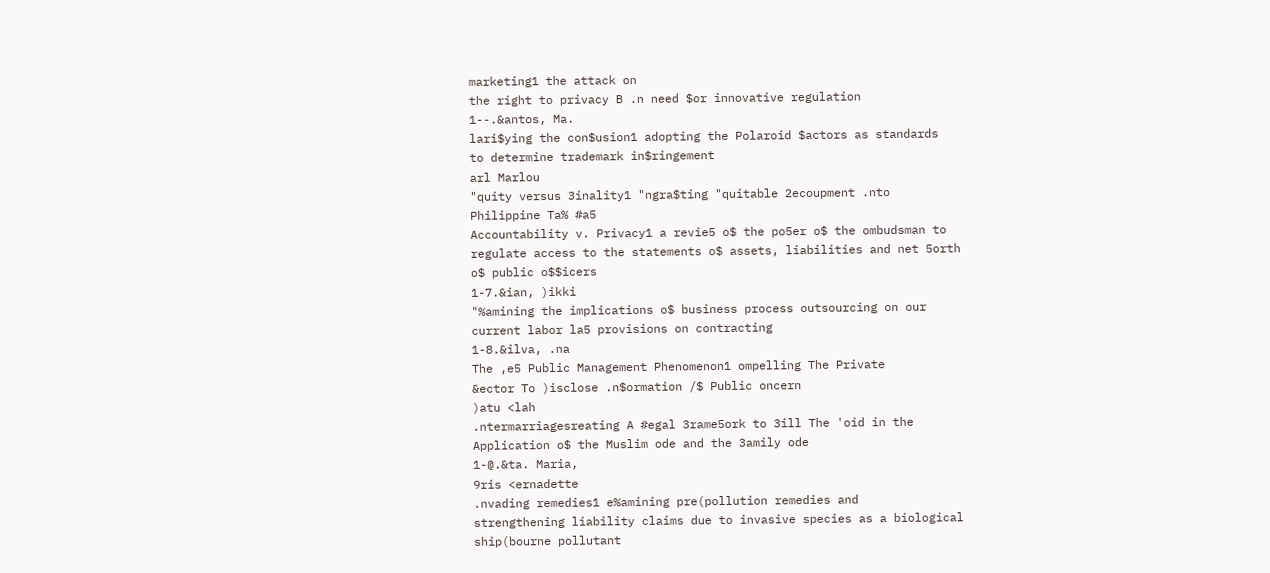marketing1 the attack on
the right to privacy B .n need $or innovative regulation
1--.&antos, Ma.
lari$ying the con$usion1 adopting the Polaroid $actors as standards
to determine trademark in$ringement
arl Marlou
"quity versus 3inality1 "ngra$ting "quitable 2ecoupment .nto
Philippine Ta% #a5
Accountability v. Privacy1 a revie5 o$ the po5er o$ the ombudsman to
regulate access to the statements o$ assets, liabilities and net 5orth
o$ public o$$icers
1-7.&ian, )ikki
"%amining the implications o$ business process outsourcing on our
current labor la5 provisions on contracting
1-8.&ilva, .na
The ,e5 Public Management Phenomenon1 ompelling The Private
&ector To )isclose .n$ormation /$ Public oncern
)atu <lah
.ntermarriagesreating A #egal 3rame5ork to 3ill The 'oid in the
Application o$ the Muslim ode and the 3amily ode
1-@.&ta. Maria,
9ris <ernadette
.nvading remedies1 e%amining pre(pollution remedies and
strengthening liability claims due to invasive species as a biological
ship(bourne pollutant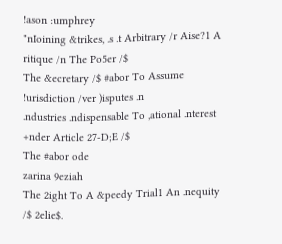!ason :umphrey
"nIoining &trikes, .s .t Arbitrary /r Aise?1 A ritique /n The Po5er /$
The &ecretary /$ #abor To Assume !urisdiction /ver )isputes .n
.ndustries .ndispensable To ,ational .nterest +nder Article 27-D;E /$
The #abor ode
zarina 9eziah
The 2ight To A &peedy Trial1 An .nequity /$ 2elie$.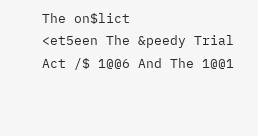The on$lict
<et5een The &peedy Trial Act /$ 1@@6 And The 1@@1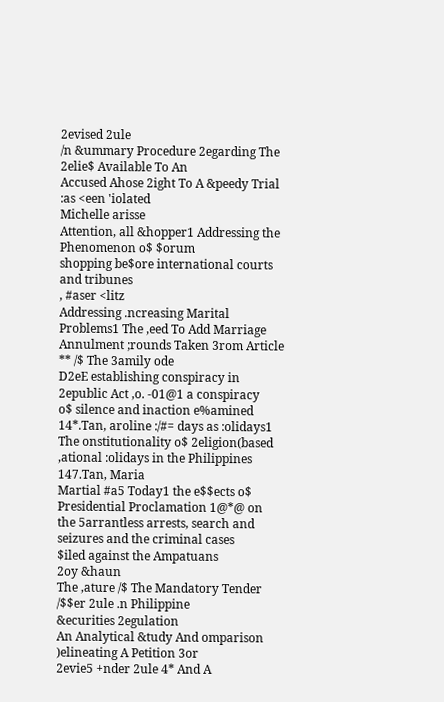2evised 2ule
/n &ummary Procedure 2egarding The 2elie$ Available To An
Accused Ahose 2ight To A &peedy Trial :as <een 'iolated
Michelle arisse
Attention, all &hopper1 Addressing the Phenomenon o$ $orum
shopping be$ore international courts and tribunes
, #aser <litz
Addressing .ncreasing Marital Problems1 The ,eed To Add Marriage
Annulment ;rounds Taken 3rom Article ** /$ The 3amily ode
D2eE establishing conspiracy in 2epublic Act ,o. -01@1 a conspiracy
o$ silence and inaction e%amined
14*.Tan, aroline :/#= days as :olidays1 The onstitutionality o$ 2eligion(based
,ational :olidays in the Philippines
147.Tan, Maria
Martial #a5 Today1 the e$$ects o$ Presidential Proclamation 1@*@ on
the 5arrantless arrests, search and seizures and the criminal cases
$iled against the Ampatuans
2oy &haun
The ,ature /$ The Mandatory Tender /$$er 2ule .n Philippine
&ecurities 2egulation
An Analytical &tudy And omparison )elineating A Petition 3or
2evie5 +nder 2ule 4* And A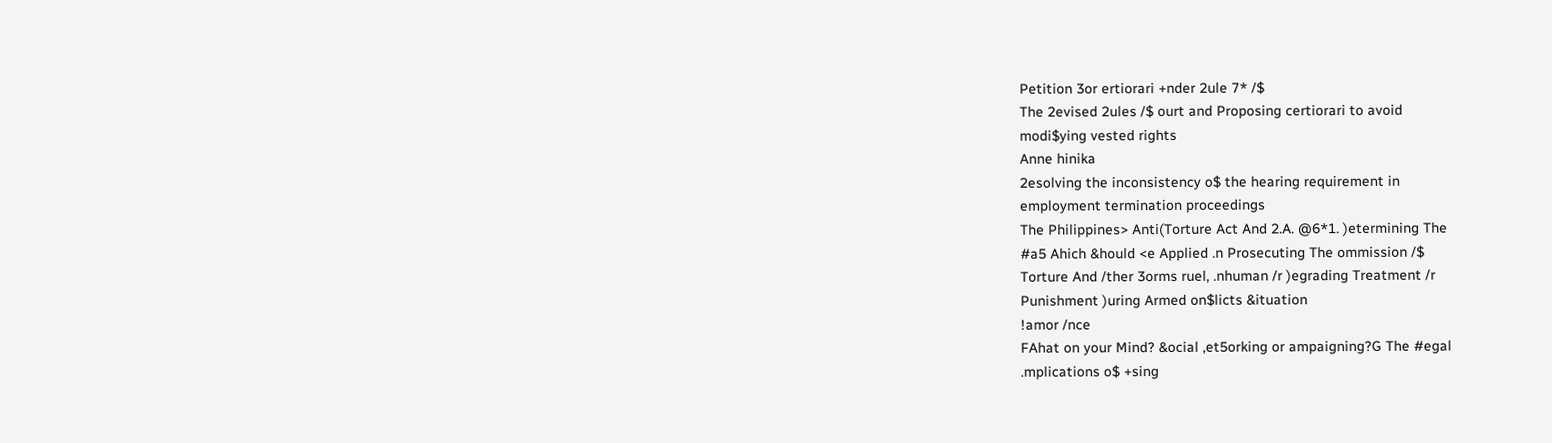Petition 3or ertiorari +nder 2ule 7* /$
The 2evised 2ules /$ ourt and Proposing certiorari to avoid
modi$ying vested rights
Anne hinika
2esolving the inconsistency o$ the hearing requirement in
employment termination proceedings
The Philippines> Anti(Torture Act And 2.A. @6*1. )etermining The
#a5 Ahich &hould <e Applied .n Prosecuting The ommission /$
Torture And /ther 3orms ruel, .nhuman /r )egrading Treatment /r
Punishment )uring Armed on$licts &ituation
!amor /nce
FAhat on your Mind? &ocial ,et5orking or ampaigning?G The #egal
.mplications o$ +sing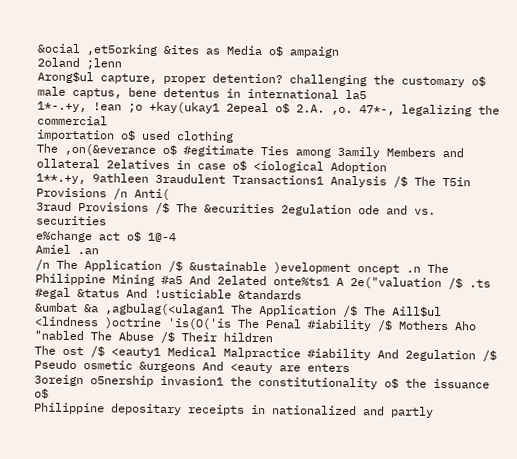&ocial ,et5orking &ites as Media o$ ampaign
2oland ;lenn
Arong$ul capture, proper detention? challenging the customary o$
male captus, bene detentus in international la5
1*-.+y, !ean ;o +kay(ukay1 2epeal o$ 2.A. ,o. 47*-, legalizing the commercial
importation o$ used clothing
The ,on(&everance o$ #egitimate Ties among 3amily Members and
ollateral 2elatives in case o$ <iological Adoption
1**.+y, 9athleen 3raudulent Transactions1 Analysis /$ The T5in Provisions /n Anti(
3raud Provisions /$ The &ecurities 2egulation ode and vs. securities
e%change act o$ 1@-4
Amiel .an
/n The Application /$ &ustainable )evelopment oncept .n The
Philippine Mining #a5 And 2elated onte%ts1 A 2e("valuation /$ .ts
#egal &tatus And !usticiable &tandards
&umbat &a ,agbulag(<ulagan1 The Application /$ The Aill$ul
<lindness )octrine 'is(O('is The Penal #iability /$ Mothers Aho
"nabled The Abuse /$ Their hildren
The ost /$ <eauty1 Medical Malpractice #iability And 2egulation /$
Pseudo osmetic &urgeons And <eauty are enters
3oreign o5nership invasion1 the constitutionality o$ the issuance o$
Philippine depositary receipts in nationalized and partly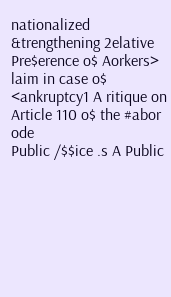nationalized
&trengthening 2elative Pre$erence o$ Aorkers> laim in case o$
<ankruptcy1 A ritique on Article 110 o$ the #abor ode
Public /$$ice .s A Public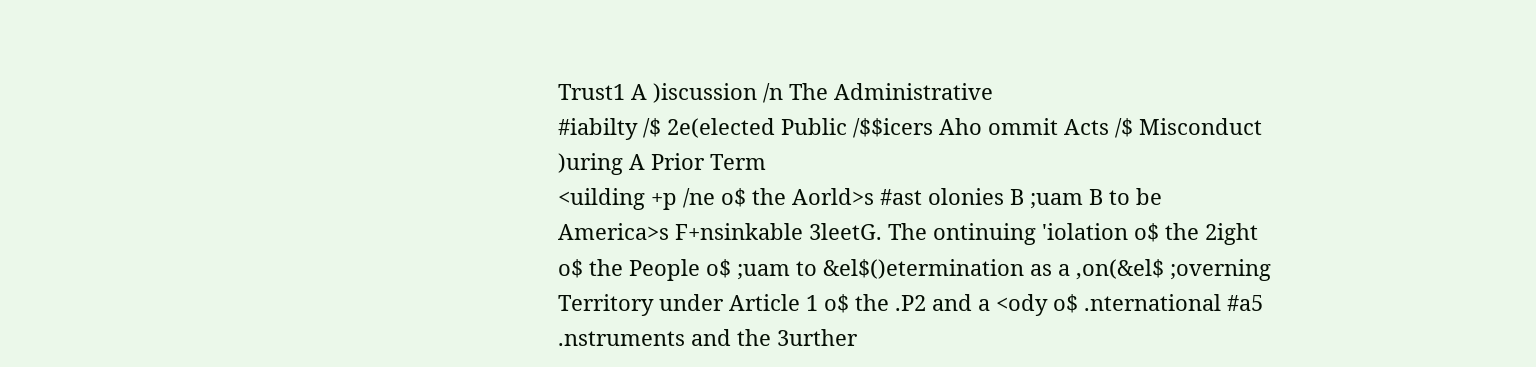Trust1 A )iscussion /n The Administrative
#iabilty /$ 2e(elected Public /$$icers Aho ommit Acts /$ Misconduct
)uring A Prior Term
<uilding +p /ne o$ the Aorld>s #ast olonies B ;uam B to be
America>s F+nsinkable 3leetG. The ontinuing 'iolation o$ the 2ight
o$ the People o$ ;uam to &el$()etermination as a ,on(&el$ ;overning
Territory under Article 1 o$ the .P2 and a <ody o$ .nternational #a5
.nstruments and the 3urther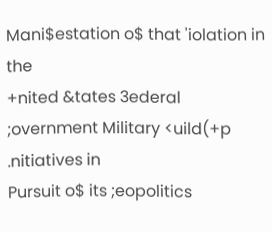Mani$estation o$ that 'iolation in the
+nited &tates 3ederal ;overnment Military <uild(+p .nitiatives in
Pursuit o$ its ;eopolitics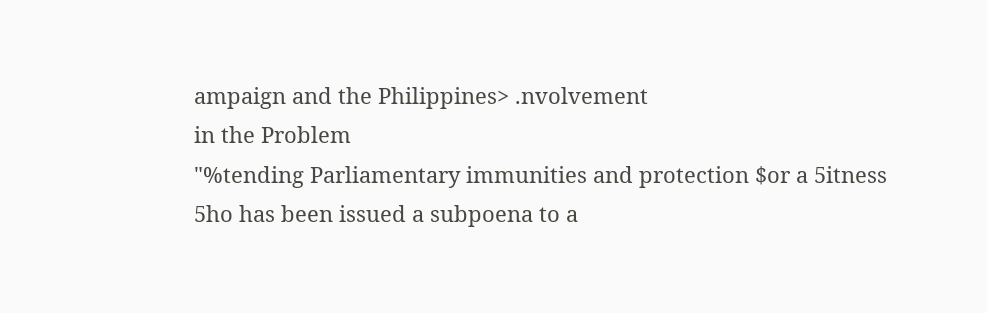ampaign and the Philippines> .nvolvement
in the Problem
"%tending Parliamentary immunities and protection $or a 5itness
5ho has been issued a subpoena to a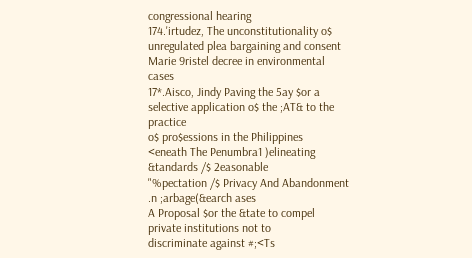congressional hearing
174.'irtudez, The unconstitutionality o$ unregulated plea bargaining and consent
Marie 9ristel decree in environmental cases
17*.Aisco, Jindy Paving the 5ay $or a selective application o$ the ;AT& to the practice
o$ pro$essions in the Philippines
<eneath The Penumbra1 )elineating &tandards /$ 2easonable
"%pectation /$ Privacy And Abandonment .n ;arbage(&earch ases
A Proposal $or the &tate to compel private institutions not to
discriminate against #;<Ts